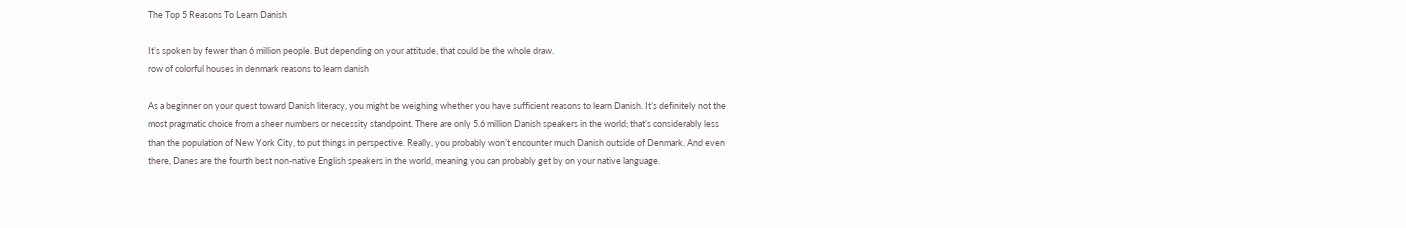The Top 5 Reasons To Learn Danish

It’s spoken by fewer than 6 million people. But depending on your attitude, that could be the whole draw.
row of colorful houses in denmark reasons to learn danish

As a beginner on your quest toward Danish literacy, you might be weighing whether you have sufficient reasons to learn Danish. It’s definitely not the most pragmatic choice from a sheer numbers or necessity standpoint. There are only 5.6 million Danish speakers in the world; that’s considerably less than the population of New York City, to put things in perspective. Really, you probably won’t encounter much Danish outside of Denmark. And even there, Danes are the fourth best non-native English speakers in the world, meaning you can probably get by on your native language.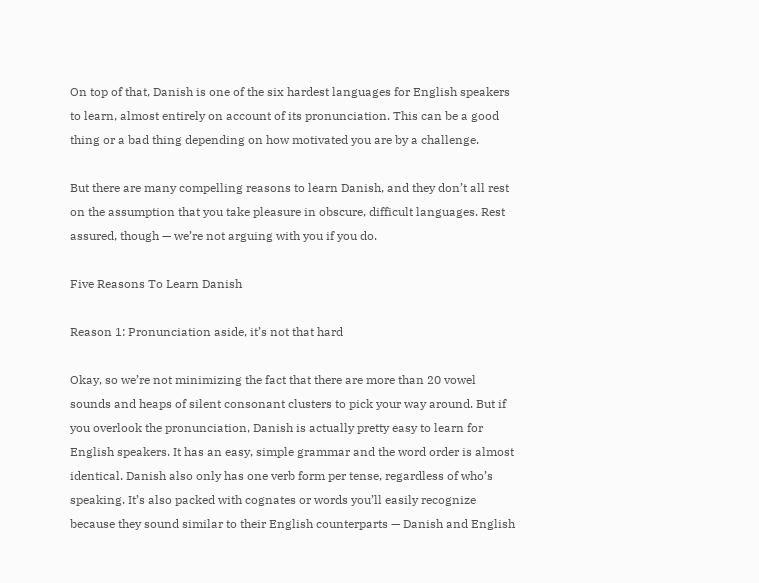On top of that, Danish is one of the six hardest languages for English speakers to learn, almost entirely on account of its pronunciation. This can be a good thing or a bad thing depending on how motivated you are by a challenge.

But there are many compelling reasons to learn Danish, and they don’t all rest on the assumption that you take pleasure in obscure, difficult languages. Rest assured, though — we’re not arguing with you if you do.

Five Reasons To Learn Danish

Reason 1: Pronunciation aside, it’s not that hard

Okay, so we’re not minimizing the fact that there are more than 20 vowel sounds and heaps of silent consonant clusters to pick your way around. But if you overlook the pronunciation, Danish is actually pretty easy to learn for English speakers. It has an easy, simple grammar and the word order is almost identical. Danish also only has one verb form per tense, regardless of who’s speaking. It’s also packed with cognates or words you’ll easily recognize because they sound similar to their English counterparts — Danish and English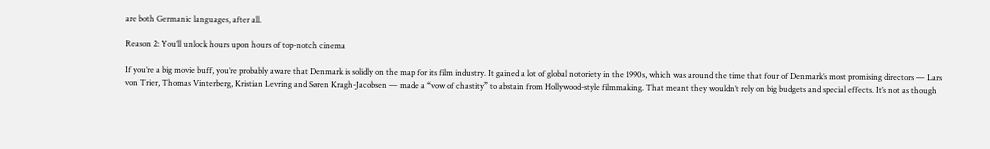are both Germanic languages, after all.

Reason 2: You’ll unlock hours upon hours of top-notch cinema

If you’re a big movie buff, you’re probably aware that Denmark is solidly on the map for its film industry. It gained a lot of global notoriety in the 1990s, which was around the time that four of Denmark’s most promising directors — Lars von Trier, Thomas Vinterberg, Kristian Levring and Søren Kragh-Jacobsen — made a “vow of chastity” to abstain from Hollywood-style filmmaking. That meant they wouldn’t rely on big budgets and special effects. It’s not as though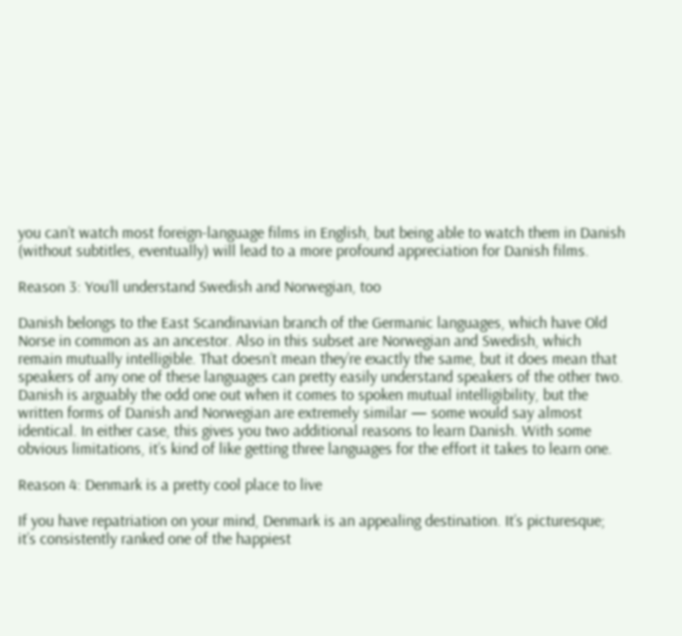you can’t watch most foreign-language films in English, but being able to watch them in Danish (without subtitles, eventually) will lead to a more profound appreciation for Danish films.

Reason 3: You’ll understand Swedish and Norwegian, too

Danish belongs to the East Scandinavian branch of the Germanic languages, which have Old Norse in common as an ancestor. Also in this subset are Norwegian and Swedish, which remain mutually intelligible. That doesn’t mean they’re exactly the same, but it does mean that speakers of any one of these languages can pretty easily understand speakers of the other two. Danish is arguably the odd one out when it comes to spoken mutual intelligibility, but the written forms of Danish and Norwegian are extremely similar — some would say almost identical. In either case, this gives you two additional reasons to learn Danish. With some obvious limitations, it’s kind of like getting three languages for the effort it takes to learn one.

Reason 4: Denmark is a pretty cool place to live

If you have repatriation on your mind, Denmark is an appealing destination. It’s picturesque; it’s consistently ranked one of the happiest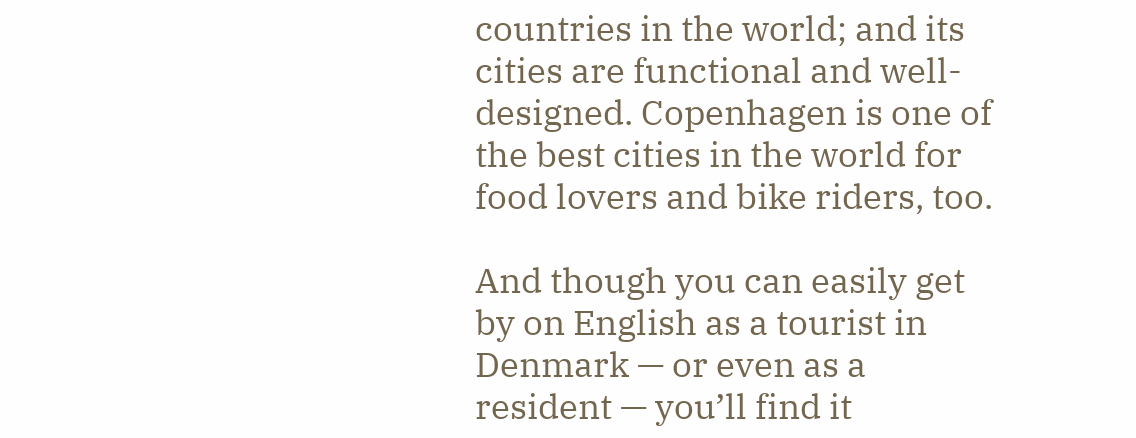countries in the world; and its cities are functional and well-designed. Copenhagen is one of the best cities in the world for food lovers and bike riders, too.

And though you can easily get by on English as a tourist in Denmark — or even as a resident — you’ll find it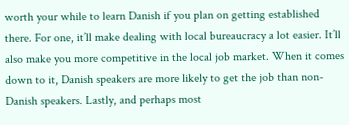worth your while to learn Danish if you plan on getting established there. For one, it’ll make dealing with local bureaucracy a lot easier. It’ll also make you more competitive in the local job market. When it comes down to it, Danish speakers are more likely to get the job than non-Danish speakers. Lastly, and perhaps most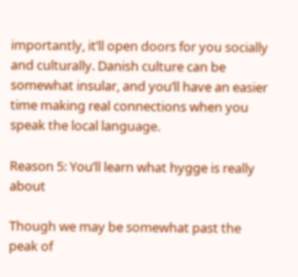importantly, it’ll open doors for you socially and culturally. Danish culture can be somewhat insular, and you’ll have an easier time making real connections when you speak the local language.

Reason 5: You’ll learn what hygge is really about

Though we may be somewhat past the peak of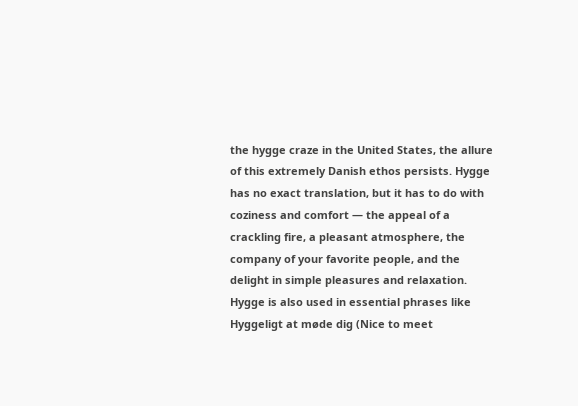the hygge craze in the United States, the allure of this extremely Danish ethos persists. Hygge has no exact translation, but it has to do with coziness and comfort — the appeal of a crackling fire, a pleasant atmosphere, the company of your favorite people, and the delight in simple pleasures and relaxation. Hygge is also used in essential phrases like Hyggeligt at møde dig (Nice to meet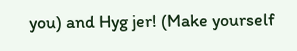you) and Hyg jer! (Make yourself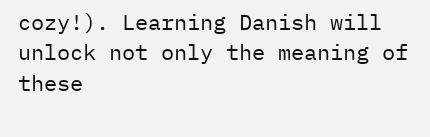cozy!). Learning Danish will unlock not only the meaning of these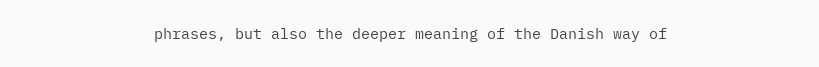phrases, but also the deeper meaning of the Danish way of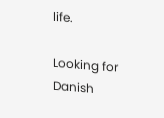life.

Looking for Danish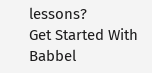lessons?
Get Started With Babbel